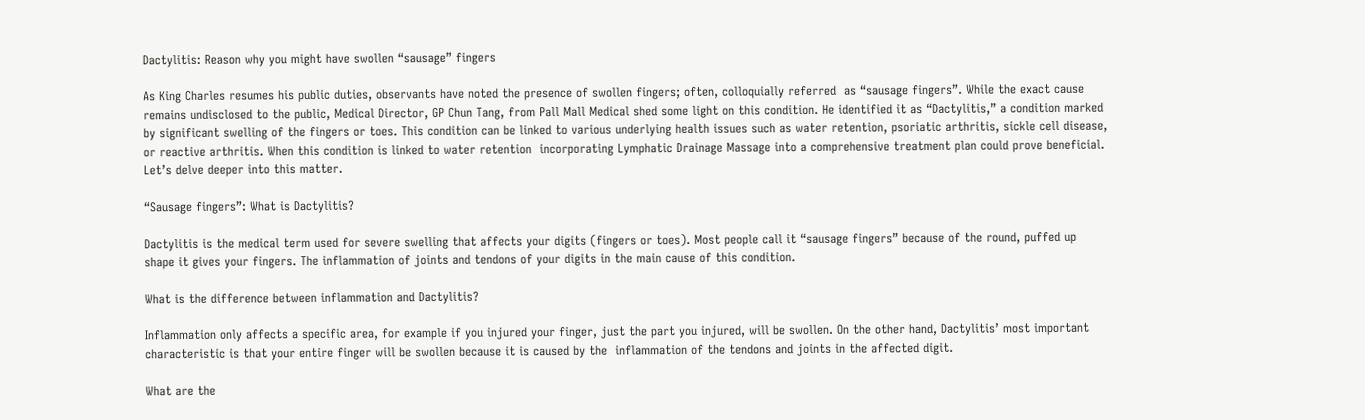Dactylitis: Reason why you might have swollen “sausage” fingers

As King Charles resumes his public duties, observants have noted the presence of swollen fingers; often, colloquially referred  as “sausage fingers”. While the exact cause remains undisclosed to the public, Medical Director, GP Chun Tang, from Pall Mall Medical shed some light on this condition. He identified it as “Dactylitis,” a condition marked by significant swelling of the fingers or toes. This condition can be linked to various underlying health issues such as water retention, psoriatic arthritis, sickle cell disease, or reactive arthritis. When this condition is linked to water retention  incorporating Lymphatic Drainage Massage into a comprehensive treatment plan could prove beneficial. Let’s delve deeper into this matter.

“Sausage fingers”: What is Dactylitis?

Dactylitis is the medical term used for severe swelling that affects your digits (fingers or toes). Most people call it “sausage fingers” because of the round, puffed up shape it gives your fingers. The inflammation of joints and tendons of your digits in the main cause of this condition.

What is the difference between inflammation and Dactylitis?

Inflammation only affects a specific area, for example if you injured your finger, just the part you injured, will be swollen. On the other hand, Dactylitis’ most important characteristic is that your entire finger will be swollen because it is caused by the  inflammation of the tendons and joints in the affected digit.

What are the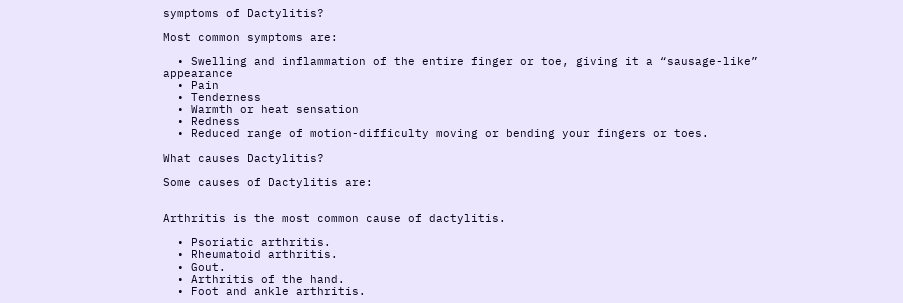symptoms of Dactylitis?

Most common symptoms are:

  • Swelling and inflammation of the entire finger or toe, giving it a “sausage-like” appearance
  • Pain
  • Tenderness
  • Warmth or heat sensation
  • Redness
  • Reduced range of motion-difficulty moving or bending your fingers or toes.

What causes Dactylitis?

Some causes of Dactylitis are:


Arthritis is the most common cause of dactylitis.

  • Psoriatic arthritis.
  • Rheumatoid arthritis.
  • Gout.
  • Arthritis of the hand.
  • Foot and ankle arthritis.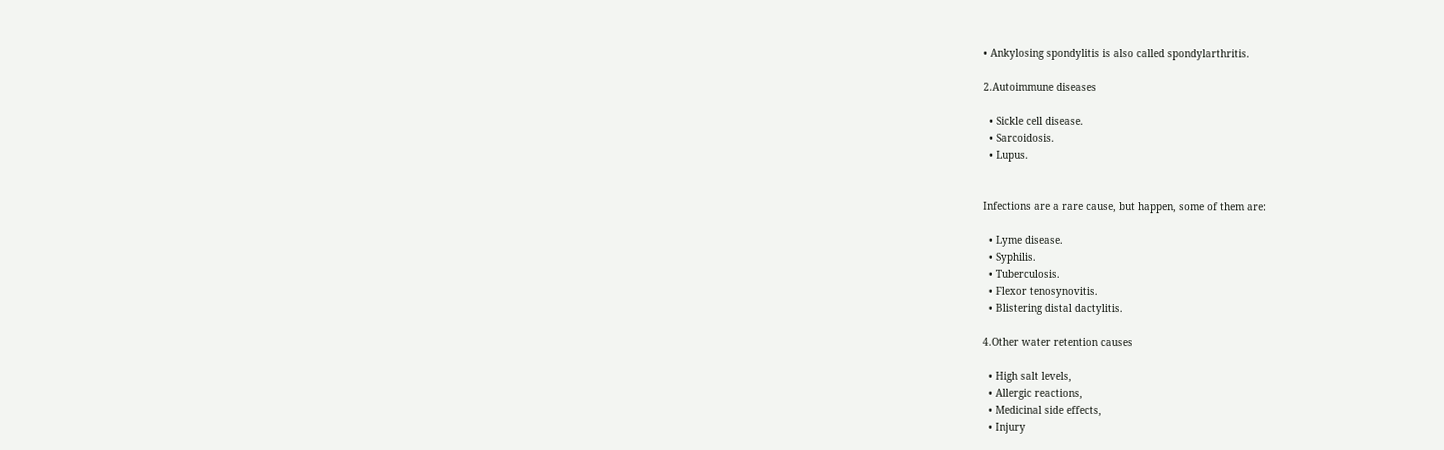• Ankylosing spondylitis is also called spondylarthritis.

2.Autoimmune diseases

  • Sickle cell disease.
  • Sarcoidosis.
  • Lupus.


Infections are a rare cause, but happen, some of them are:

  • Lyme disease.
  • Syphilis.
  • Tuberculosis.
  • Flexor tenosynovitis.
  • Blistering distal dactylitis.

4.Other water retention causes

  • High salt levels,
  • Allergic reactions,
  • Medicinal side effects,
  • Injury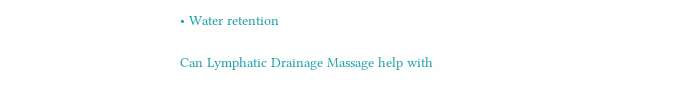• Water retention

Can Lymphatic Drainage Massage help with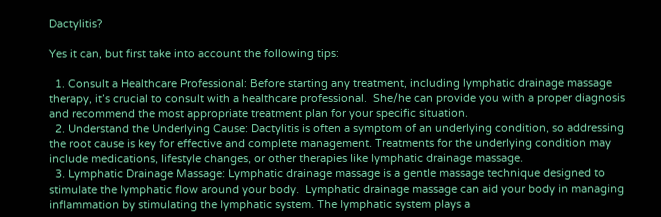Dactylitis?

Yes it can, but first take into account the following tips:

  1. Consult a Healthcare Professional: Before starting any treatment, including lymphatic drainage massage therapy, it’s crucial to consult with a healthcare professional.  She/he can provide you with a proper diagnosis and recommend the most appropriate treatment plan for your specific situation.
  2. Understand the Underlying Cause: Dactylitis is often a symptom of an underlying condition, so addressing the root cause is key for effective and complete management. Treatments for the underlying condition may include medications, lifestyle changes, or other therapies like lymphatic drainage massage.
  3. Lymphatic Drainage Massage: Lymphatic drainage massage is a gentle massage technique designed to stimulate the lymphatic flow around your body.  Lymphatic drainage massage can aid your body in managing inflammation by stimulating the lymphatic system. The lymphatic system plays a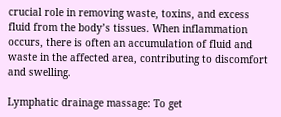crucial role in removing waste, toxins, and excess fluid from the body’s tissues. When inflammation occurs, there is often an accumulation of fluid and waste in the affected area, contributing to discomfort and swelling.

Lymphatic drainage massage: To get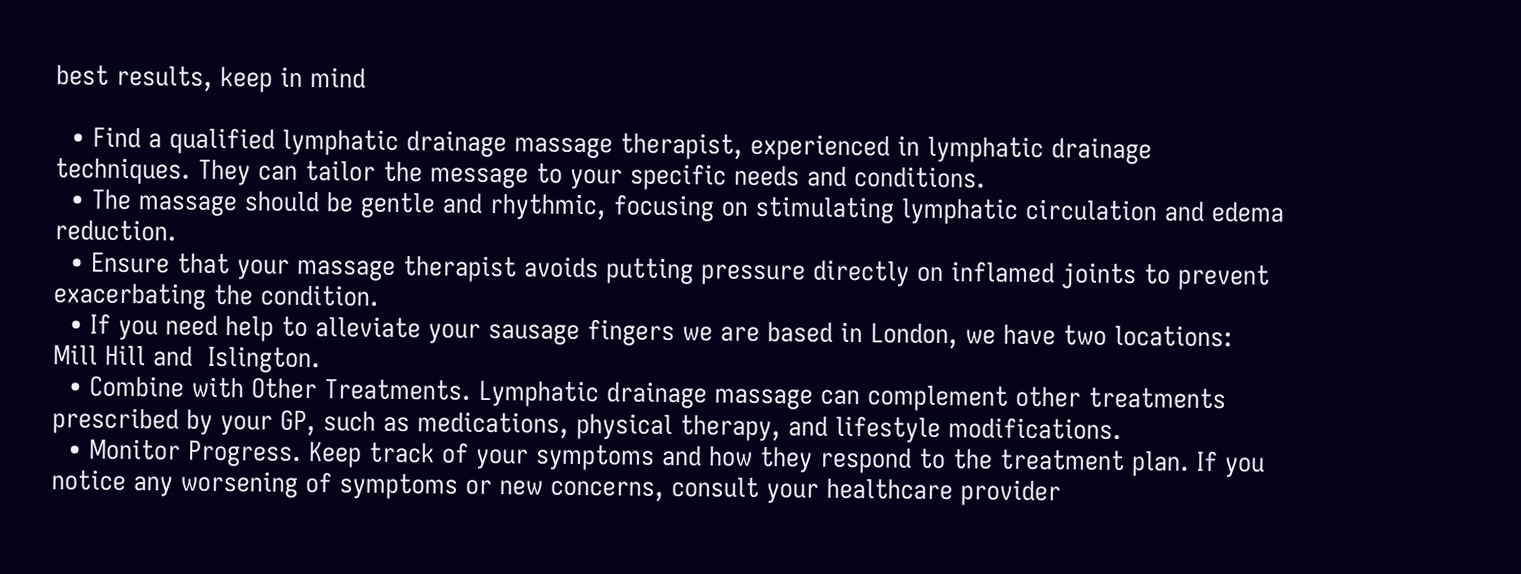best results, keep in mind

  • Find a qualified lymphatic drainage massage therapist, experienced in lymphatic drainage techniques. They can tailor the message to your specific needs and conditions.
  • The massage should be gentle and rhythmic, focusing on stimulating lymphatic circulation and edema reduction.
  • Ensure that your massage therapist avoids putting pressure directly on inflamed joints to prevent exacerbating the condition.
  • If you need help to alleviate your sausage fingers we are based in London, we have two locations: Mill Hill and  Islington.
  • Combine with Other Treatments. Lymphatic drainage massage can complement other treatments prescribed by your GP, such as medications, physical therapy, and lifestyle modifications.
  • Monitor Progress. Keep track of your symptoms and how they respond to the treatment plan. If you notice any worsening of symptoms or new concerns, consult your healthcare provider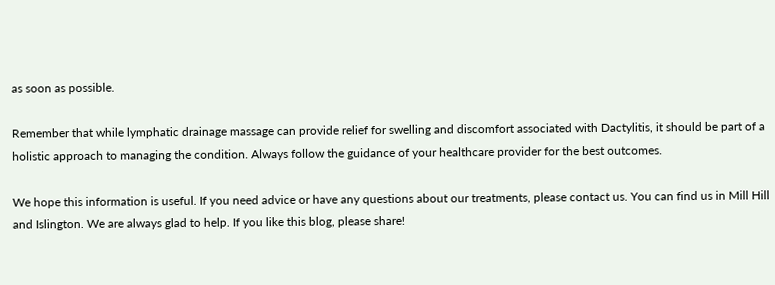as soon as possible.

Remember that while lymphatic drainage massage can provide relief for swelling and discomfort associated with Dactylitis, it should be part of a holistic approach to managing the condition. Always follow the guidance of your healthcare provider for the best outcomes.

We hope this information is useful. If you need advice or have any questions about our treatments, please contact us. You can find us in Mill Hill and Islington. We are always glad to help. If you like this blog, please share!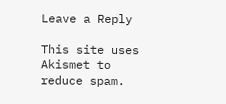Leave a Reply

This site uses Akismet to reduce spam.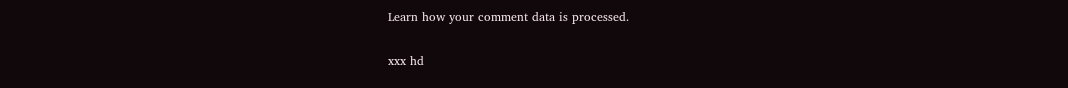Learn how your comment data is processed.

xxx hd